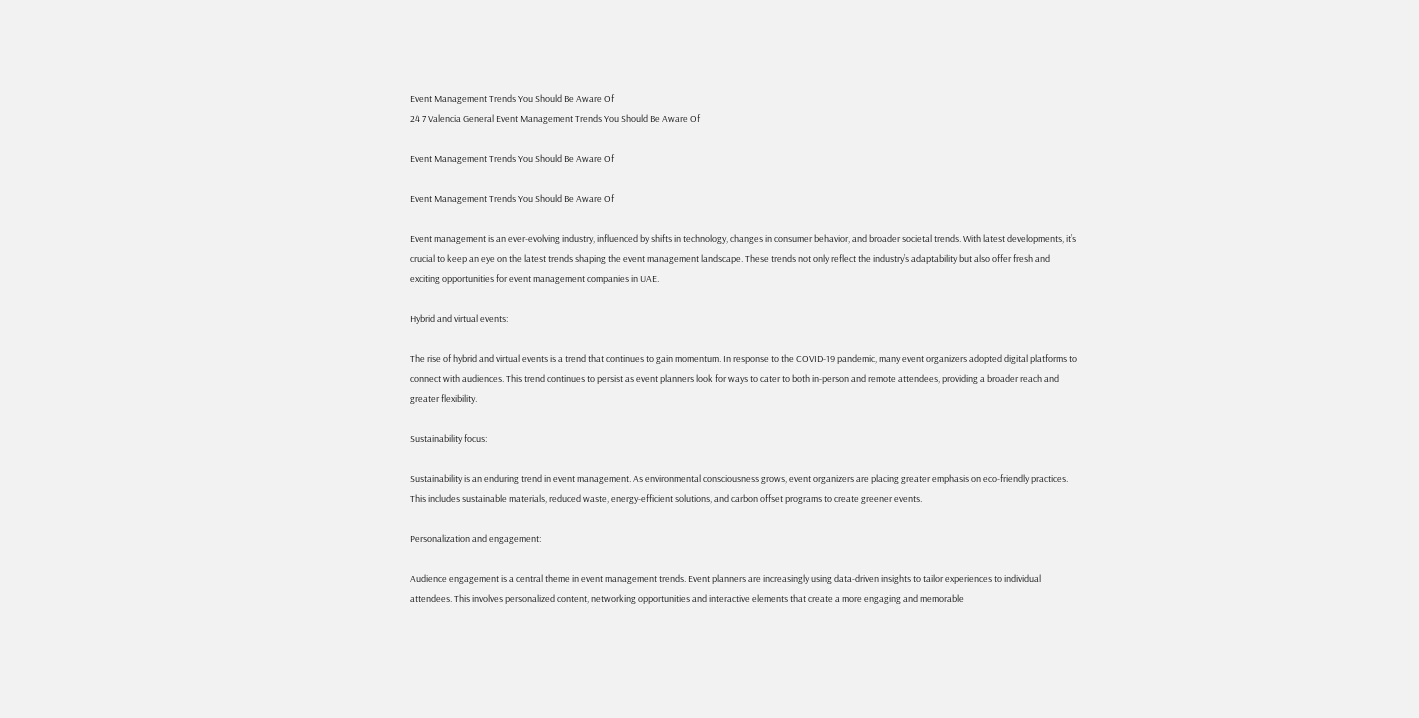Event Management Trends You Should Be Aware Of
24 7 Valencia General Event Management Trends You Should Be Aware Of

Event Management Trends You Should Be Aware Of

Event Management Trends You Should Be Aware Of

Event management is an ever-evolving industry, influenced by shifts in technology, changes in consumer behavior, and broader societal trends. With latest developments, it’s crucial to keep an eye on the latest trends shaping the event management landscape. These trends not only reflect the industry’s adaptability but also offer fresh and exciting opportunities for event management companies in UAE.

Hybrid and virtual events:

The rise of hybrid and virtual events is a trend that continues to gain momentum. In response to the COVID-19 pandemic, many event organizers adopted digital platforms to connect with audiences. This trend continues to persist as event planners look for ways to cater to both in-person and remote attendees, providing a broader reach and greater flexibility.

Sustainability focus:

Sustainability is an enduring trend in event management. As environmental consciousness grows, event organizers are placing greater emphasis on eco-friendly practices. This includes sustainable materials, reduced waste, energy-efficient solutions, and carbon offset programs to create greener events.

Personalization and engagement:

Audience engagement is a central theme in event management trends. Event planners are increasingly using data-driven insights to tailor experiences to individual attendees. This involves personalized content, networking opportunities and interactive elements that create a more engaging and memorable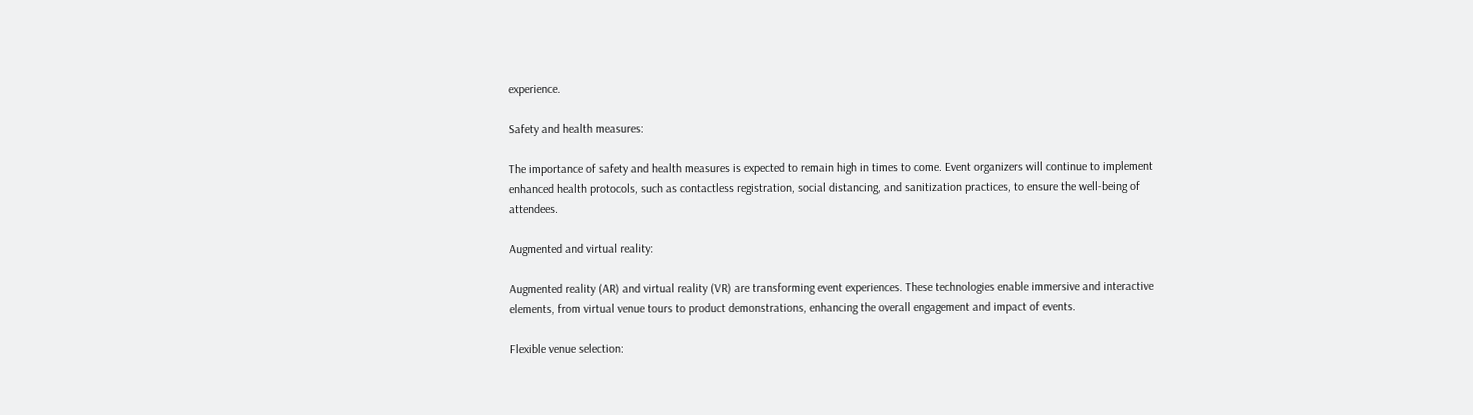experience.

Safety and health measures:

The importance of safety and health measures is expected to remain high in times to come. Event organizers will continue to implement enhanced health protocols, such as contactless registration, social distancing, and sanitization practices, to ensure the well-being of attendees.

Augmented and virtual reality:

Augmented reality (AR) and virtual reality (VR) are transforming event experiences. These technologies enable immersive and interactive elements, from virtual venue tours to product demonstrations, enhancing the overall engagement and impact of events.

Flexible venue selection: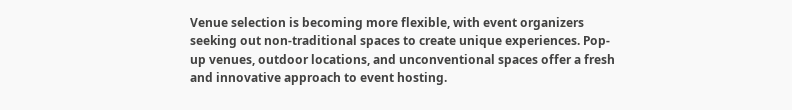Venue selection is becoming more flexible, with event organizers seeking out non-traditional spaces to create unique experiences. Pop-up venues, outdoor locations, and unconventional spaces offer a fresh and innovative approach to event hosting.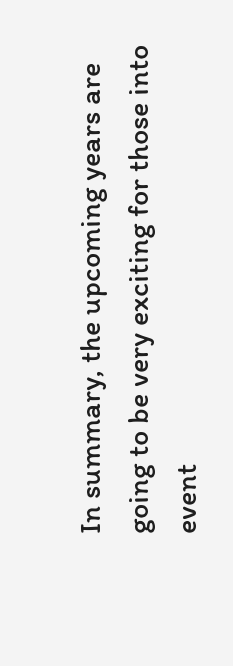In summary, the upcoming years are going to be very exciting for those into event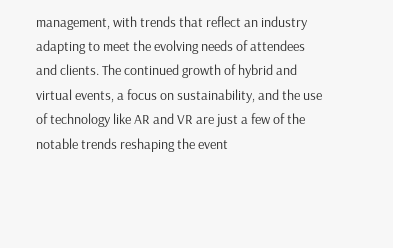management, with trends that reflect an industry adapting to meet the evolving needs of attendees and clients. The continued growth of hybrid and virtual events, a focus on sustainability, and the use of technology like AR and VR are just a few of the notable trends reshaping the event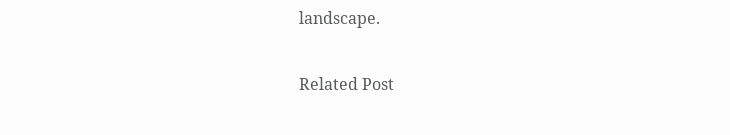landscape.

Related Post